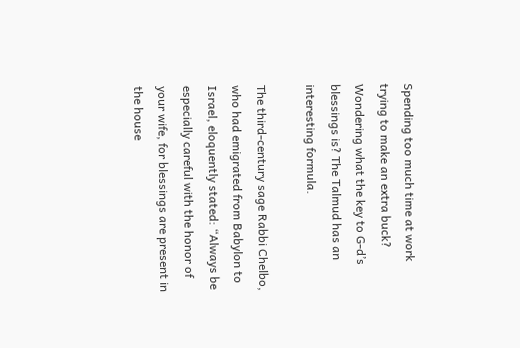Spending too much time at work trying to make an extra buck? Wondering what the key to G‑d’s blessings is? The Talmud has an interesting formula.

The third-century sage Rabbi Chelbo, who had emigrated from Babylon to Israel, eloquently stated: “Always be especially careful with the honor of your wife, for blessings are present in the house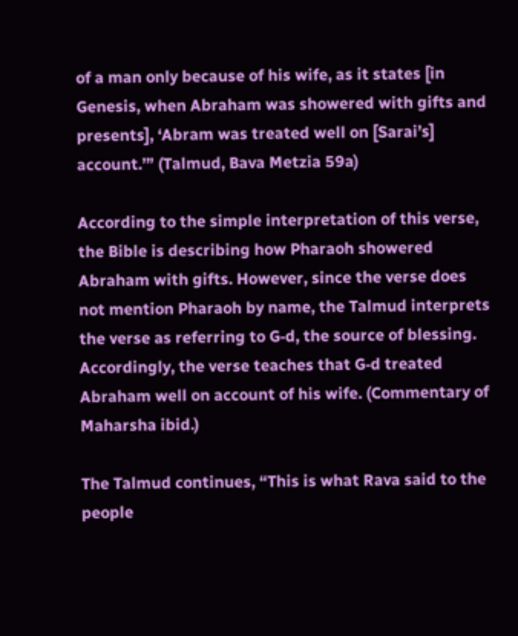of a man only because of his wife, as it states [in Genesis, when Abraham was showered with gifts and presents], ‘Abram was treated well on [Sarai’s] account.’” (Talmud, Bava Metzia 59a)

According to the simple interpretation of this verse, the Bible is describing how Pharaoh showered Abraham with gifts. However, since the verse does not mention Pharaoh by name, the Talmud interprets the verse as referring to G‑d, the source of blessing. Accordingly, the verse teaches that G‑d treated Abraham well on account of his wife. (Commentary of Maharsha ibid.)

The Talmud continues, “This is what Rava said to the people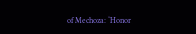of Mechoza: ‘Honor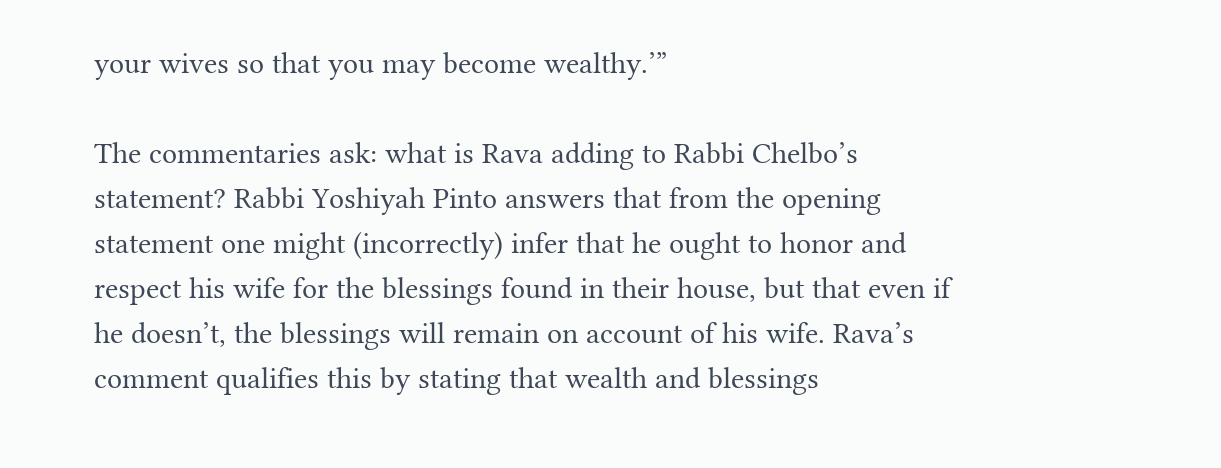your wives so that you may become wealthy.’”

The commentaries ask: what is Rava adding to Rabbi Chelbo’s statement? Rabbi Yoshiyah Pinto answers that from the opening statement one might (incorrectly) infer that he ought to honor and respect his wife for the blessings found in their house, but that even if he doesn’t, the blessings will remain on account of his wife. Rava’s comment qualifies this by stating that wealth and blessings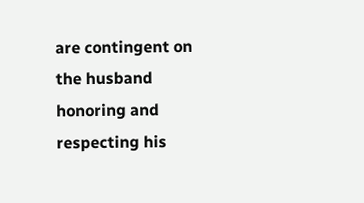are contingent on the husband honoring and respecting his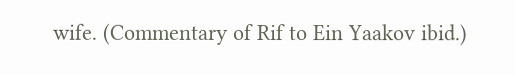wife. (Commentary of Rif to Ein Yaakov ibid.)